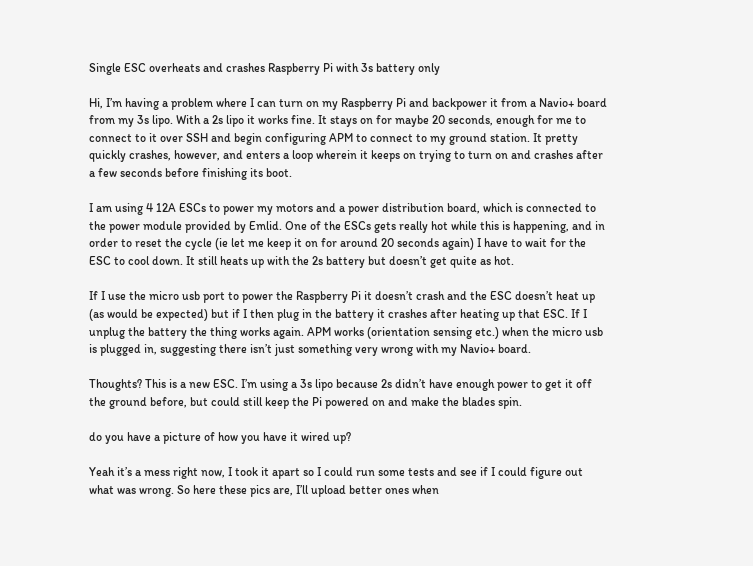Single ESC overheats and crashes Raspberry Pi with 3s battery only

Hi, I’m having a problem where I can turn on my Raspberry Pi and backpower it from a Navio+ board from my 3s lipo. With a 2s lipo it works fine. It stays on for maybe 20 seconds, enough for me to connect to it over SSH and begin configuring APM to connect to my ground station. It pretty quickly crashes, however, and enters a loop wherein it keeps on trying to turn on and crashes after a few seconds before finishing its boot.

I am using 4 12A ESCs to power my motors and a power distribution board, which is connected to the power module provided by Emlid. One of the ESCs gets really hot while this is happening, and in order to reset the cycle (ie let me keep it on for around 20 seconds again) I have to wait for the ESC to cool down. It still heats up with the 2s battery but doesn’t get quite as hot.

If I use the micro usb port to power the Raspberry Pi it doesn’t crash and the ESC doesn’t heat up (as would be expected) but if I then plug in the battery it crashes after heating up that ESC. If I unplug the battery the thing works again. APM works (orientation sensing etc.) when the micro usb is plugged in, suggesting there isn’t just something very wrong with my Navio+ board.

Thoughts? This is a new ESC. I’m using a 3s lipo because 2s didn’t have enough power to get it off the ground before, but could still keep the Pi powered on and make the blades spin.

do you have a picture of how you have it wired up?

Yeah it’s a mess right now, I took it apart so I could run some tests and see if I could figure out what was wrong. So here these pics are, I’ll upload better ones when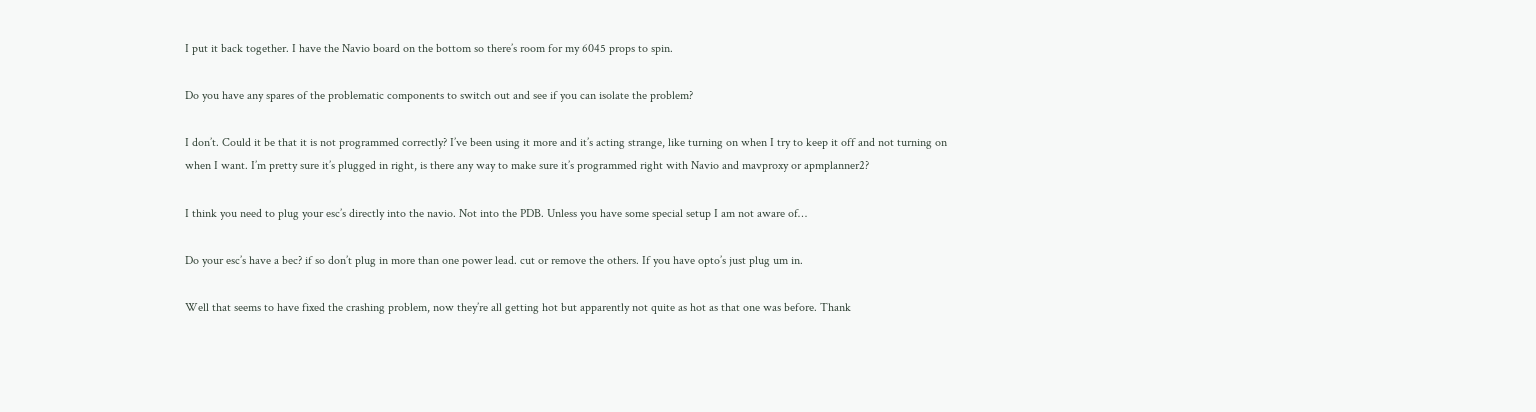I put it back together. I have the Navio board on the bottom so there’s room for my 6045 props to spin.

Do you have any spares of the problematic components to switch out and see if you can isolate the problem?

I don’t. Could it be that it is not programmed correctly? I’ve been using it more and it’s acting strange, like turning on when I try to keep it off and not turning on when I want. I’m pretty sure it’s plugged in right, is there any way to make sure it’s programmed right with Navio and mavproxy or apmplanner2?

I think you need to plug your esc’s directly into the navio. Not into the PDB. Unless you have some special setup I am not aware of…

Do your esc’s have a bec? if so don’t plug in more than one power lead. cut or remove the others. If you have opto’s just plug um in.

Well that seems to have fixed the crashing problem, now they’re all getting hot but apparently not quite as hot as that one was before. Thank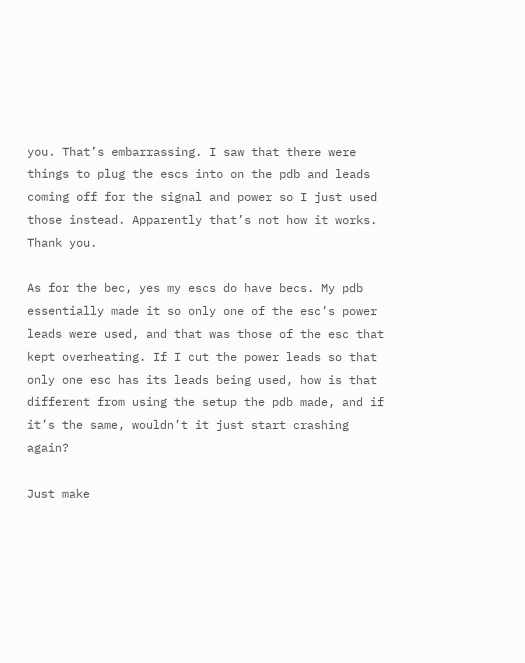you. That’s embarrassing. I saw that there were things to plug the escs into on the pdb and leads coming off for the signal and power so I just used those instead. Apparently that’s not how it works. Thank you.

As for the bec, yes my escs do have becs. My pdb essentially made it so only one of the esc’s power leads were used, and that was those of the esc that kept overheating. If I cut the power leads so that only one esc has its leads being used, how is that different from using the setup the pdb made, and if it’s the same, wouldn’t it just start crashing again?

Just make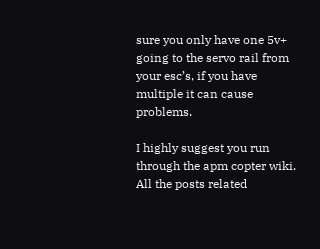sure you only have one 5v+ going to the servo rail from your esc’s, if you have multiple it can cause problems.

I highly suggest you run through the apm copter wiki. All the posts related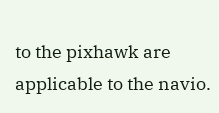to the pixhawk are applicable to the navio.